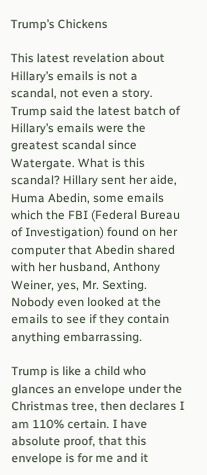Trump’s Chickens

This latest revelation about Hillary’s emails is not a scandal, not even a story. Trump said the latest batch of Hillary’s emails were the greatest scandal since Watergate. What is this scandal? Hillary sent her aide, Huma Abedin, some emails which the FBI (Federal Bureau of Investigation) found on her computer that Abedin shared with her husband, Anthony Weiner, yes, Mr. Sexting. Nobody even looked at the emails to see if they contain anything embarrassing.

Trump is like a child who glances an envelope under the Christmas tree, then declares I am 110% certain. I have absolute proof, that this envelope is for me and it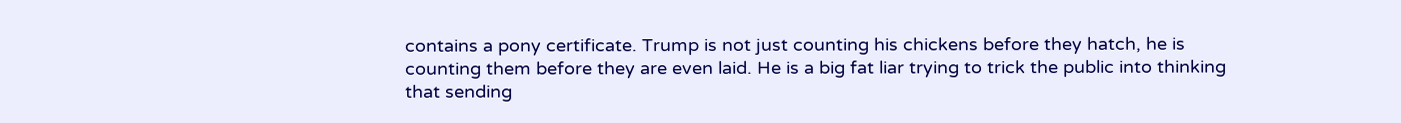contains a pony certificate. Trump is not just counting his chickens before they hatch, he is counting them before they are even laid. He is a big fat liar trying to trick the public into thinking that sending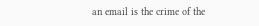an email is the crime of the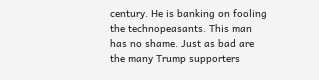century. He is banking on fooling the technopeasants. This man has no shame. Just as bad are the many Trump supporters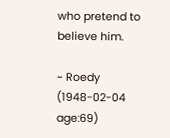who pretend to believe him.

~ Roedy (1948-02-04 age:69)